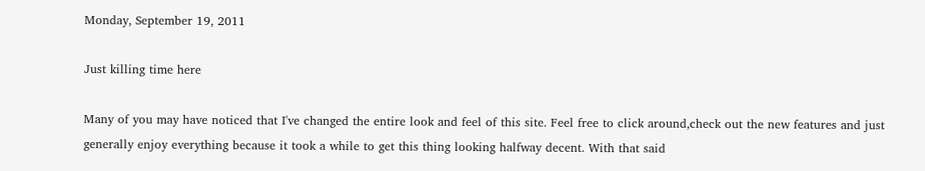Monday, September 19, 2011

Just killing time here

Many of you may have noticed that I've changed the entire look and feel of this site. Feel free to click around,check out the new features and just generally enjoy everything because it took a while to get this thing looking halfway decent. With that said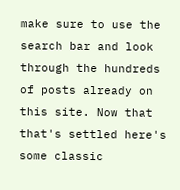make sure to use the search bar and look through the hundreds of posts already on this site. Now that that's settled here's some classic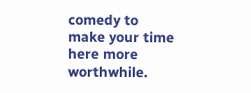comedy to make your time here more worthwhile.